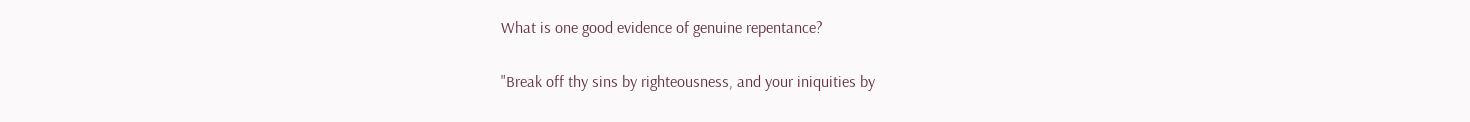What is one good evidence of genuine repentance?


"Break off thy sins by righteousness, and your iniquities by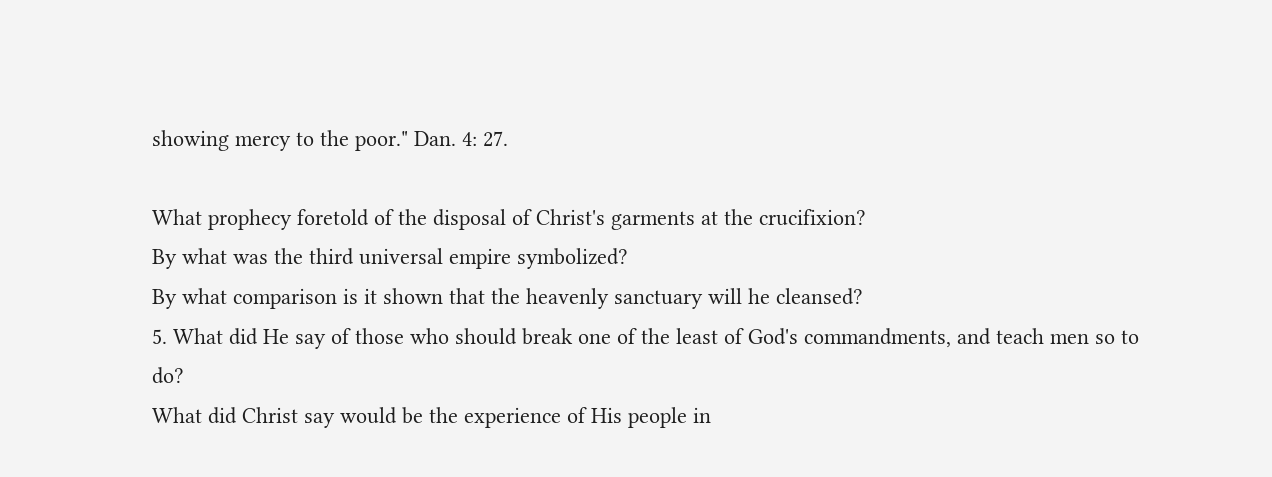showing mercy to the poor." Dan. 4: 27.

What prophecy foretold of the disposal of Christ's garments at the crucifixion?
By what was the third universal empire symbolized?
By what comparison is it shown that the heavenly sanctuary will he cleansed?
5. What did He say of those who should break one of the least of God's commandments, and teach men so to do?
What did Christ say would be the experience of His people in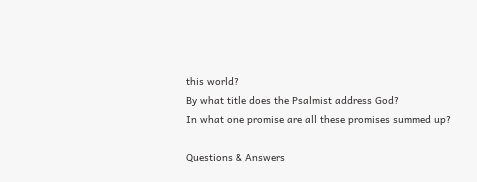this world?
By what title does the Psalmist address God?
In what one promise are all these promises summed up?

Questions & Answers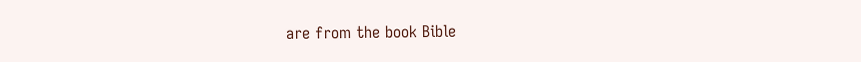are from the book Bible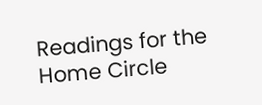Readings for the Home Circle